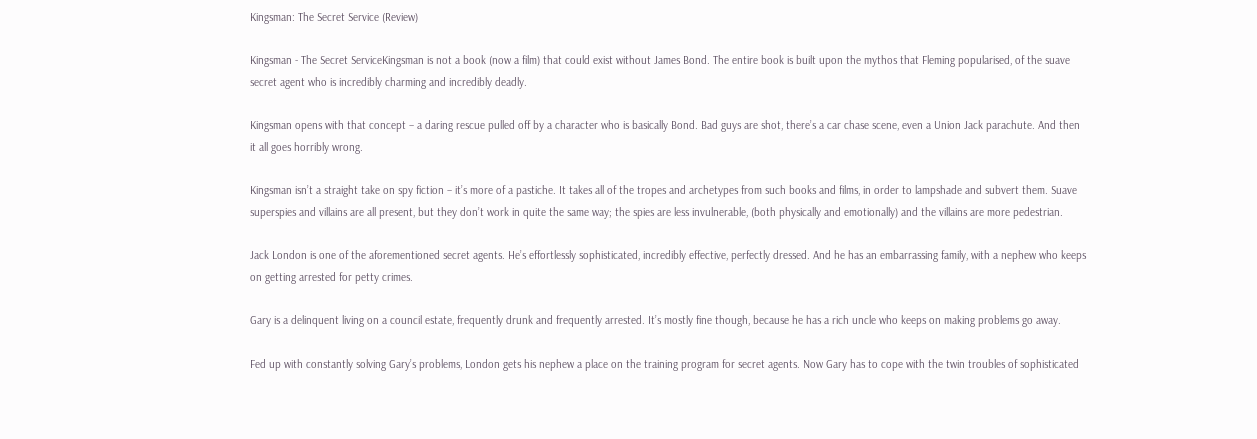Kingsman: The Secret Service (Review)

Kingsman - The Secret ServiceKingsman is not a book (now a film) that could exist without James Bond. The entire book is built upon the mythos that Fleming popularised, of the suave secret agent who is incredibly charming and incredibly deadly.

Kingsman opens with that concept – a daring rescue pulled off by a character who is basically Bond. Bad guys are shot, there’s a car chase scene, even a Union Jack parachute. And then it all goes horribly wrong.

Kingsman isn’t a straight take on spy fiction – it’s more of a pastiche. It takes all of the tropes and archetypes from such books and films, in order to lampshade and subvert them. Suave superspies and villains are all present, but they don’t work in quite the same way; the spies are less invulnerable, (both physically and emotionally) and the villains are more pedestrian.

Jack London is one of the aforementioned secret agents. He’s effortlessly sophisticated, incredibly effective, perfectly dressed. And he has an embarrassing family, with a nephew who keeps on getting arrested for petty crimes.

Gary is a delinquent living on a council estate, frequently drunk and frequently arrested. It’s mostly fine though, because he has a rich uncle who keeps on making problems go away.

Fed up with constantly solving Gary’s problems, London gets his nephew a place on the training program for secret agents. Now Gary has to cope with the twin troubles of sophisticated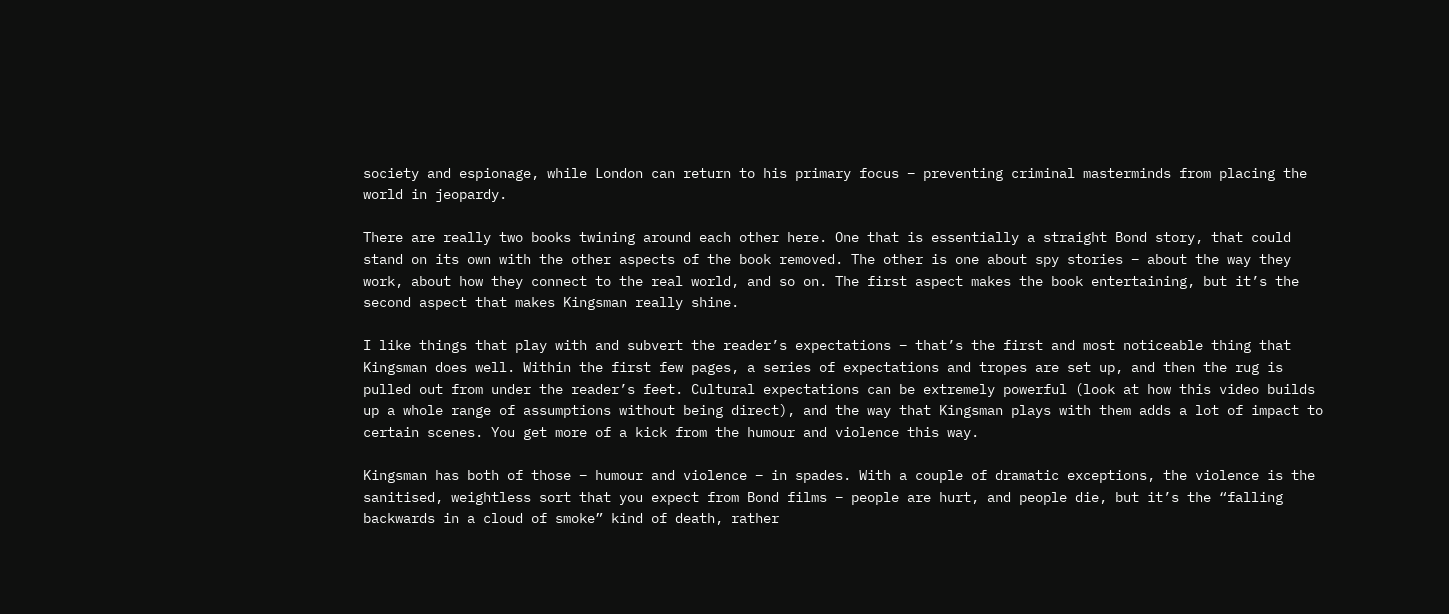society and espionage, while London can return to his primary focus – preventing criminal masterminds from placing the world in jeopardy.

There are really two books twining around each other here. One that is essentially a straight Bond story, that could stand on its own with the other aspects of the book removed. The other is one about spy stories – about the way they work, about how they connect to the real world, and so on. The first aspect makes the book entertaining, but it’s the second aspect that makes Kingsman really shine.

I like things that play with and subvert the reader’s expectations – that’s the first and most noticeable thing that Kingsman does well. Within the first few pages, a series of expectations and tropes are set up, and then the rug is pulled out from under the reader’s feet. Cultural expectations can be extremely powerful (look at how this video builds up a whole range of assumptions without being direct), and the way that Kingsman plays with them adds a lot of impact to certain scenes. You get more of a kick from the humour and violence this way.

Kingsman has both of those – humour and violence – in spades. With a couple of dramatic exceptions, the violence is the sanitised, weightless sort that you expect from Bond films – people are hurt, and people die, but it’s the “falling backwards in a cloud of smoke” kind of death, rather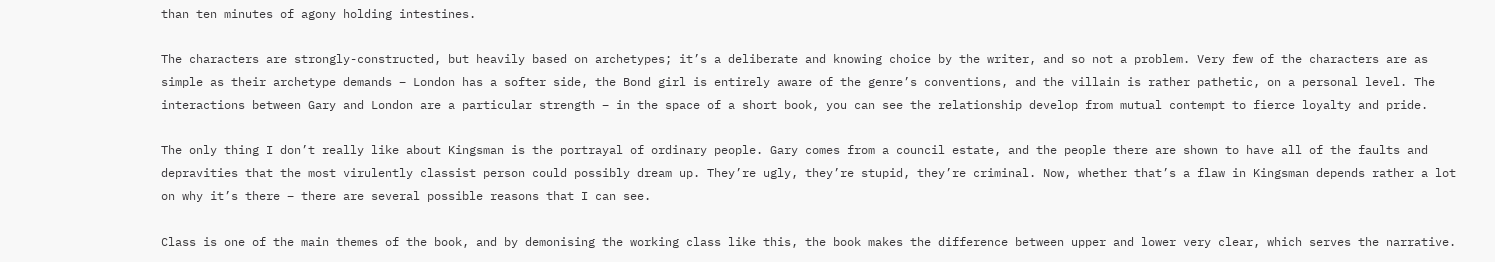than ten minutes of agony holding intestines.

The characters are strongly-constructed, but heavily based on archetypes; it’s a deliberate and knowing choice by the writer, and so not a problem. Very few of the characters are as simple as their archetype demands – London has a softer side, the Bond girl is entirely aware of the genre’s conventions, and the villain is rather pathetic, on a personal level. The interactions between Gary and London are a particular strength – in the space of a short book, you can see the relationship develop from mutual contempt to fierce loyalty and pride.

The only thing I don’t really like about Kingsman is the portrayal of ordinary people. Gary comes from a council estate, and the people there are shown to have all of the faults and depravities that the most virulently classist person could possibly dream up. They’re ugly, they’re stupid, they’re criminal. Now, whether that’s a flaw in Kingsman depends rather a lot on why it’s there – there are several possible reasons that I can see.

Class is one of the main themes of the book, and by demonising the working class like this, the book makes the difference between upper and lower very clear, which serves the narrative.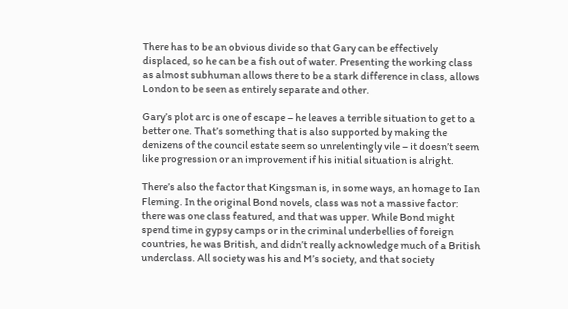There has to be an obvious divide so that Gary can be effectively displaced, so he can be a fish out of water. Presenting the working class as almost subhuman allows there to be a stark difference in class, allows London to be seen as entirely separate and other.

Gary’s plot arc is one of escape – he leaves a terrible situation to get to a better one. That’s something that is also supported by making the denizens of the council estate seem so unrelentingly vile – it doesn’t seem like progression or an improvement if his initial situation is alright.

There’s also the factor that Kingsman is, in some ways, an homage to Ian Fleming. In the original Bond novels, class was not a massive factor: there was one class featured, and that was upper. While Bond might spend time in gypsy camps or in the criminal underbellies of foreign countries, he was British, and didn’t really acknowledge much of a British underclass. All society was his and M’s society, and that society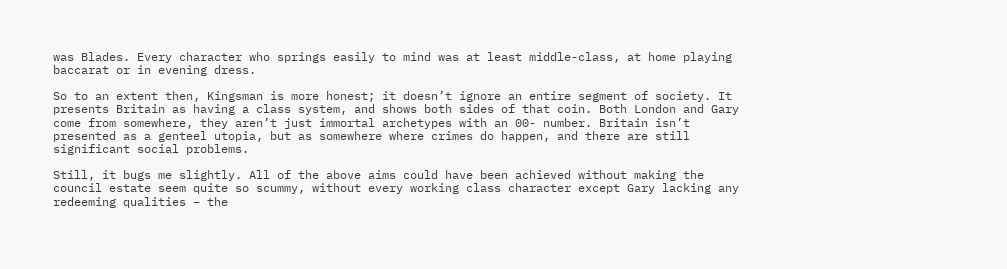was Blades. Every character who springs easily to mind was at least middle-class, at home playing baccarat or in evening dress.

So to an extent then, Kingsman is more honest; it doesn’t ignore an entire segment of society. It presents Britain as having a class system, and shows both sides of that coin. Both London and Gary come from somewhere, they aren’t just immortal archetypes with an 00- number. Britain isn’t presented as a genteel utopia, but as somewhere where crimes do happen, and there are still significant social problems.

Still, it bugs me slightly. All of the above aims could have been achieved without making the council estate seem quite so scummy, without every working class character except Gary lacking any redeeming qualities – the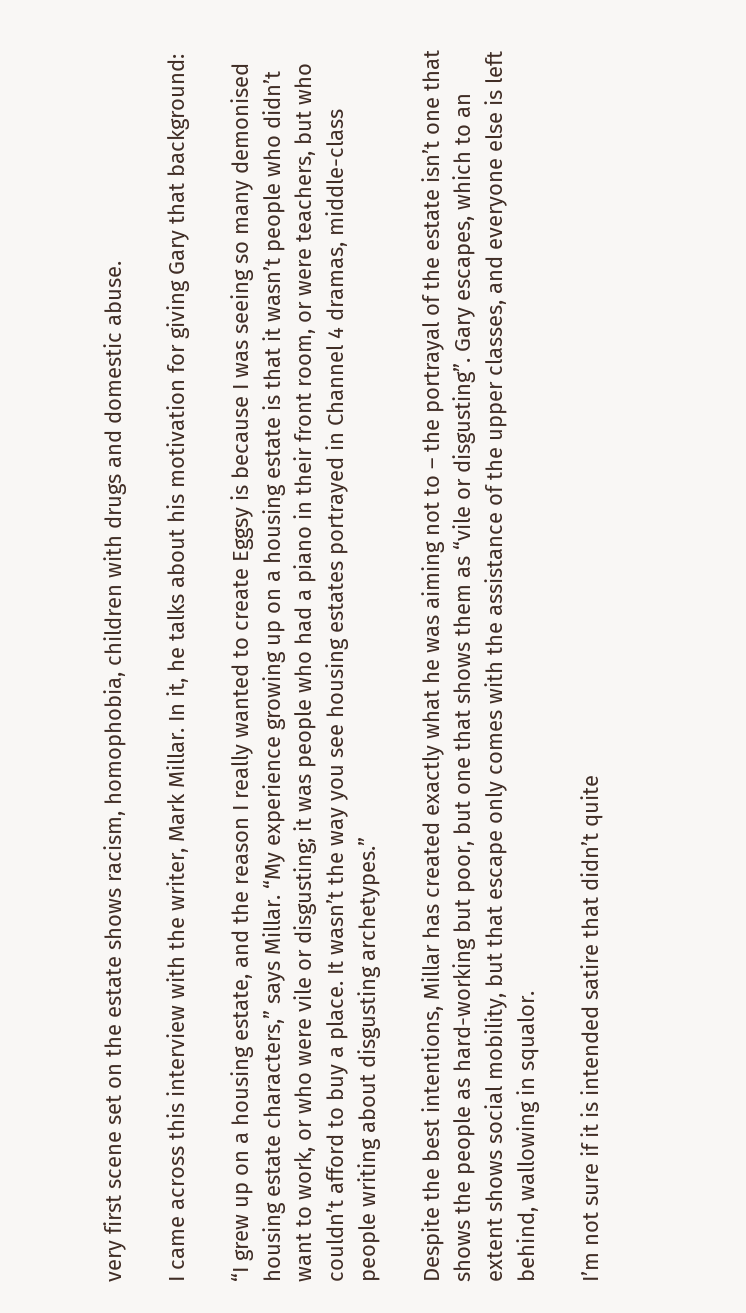very first scene set on the estate shows racism, homophobia, children with drugs and domestic abuse.

I came across this interview with the writer, Mark Millar. In it, he talks about his motivation for giving Gary that background:

“I grew up on a housing estate, and the reason I really wanted to create Eggsy is because I was seeing so many demonised housing estate characters,” says Millar. “My experience growing up on a housing estate is that it wasn’t people who didn’t want to work, or who were vile or disgusting; it was people who had a piano in their front room, or were teachers, but who couldn’t afford to buy a place. It wasn’t the way you see housing estates portrayed in Channel 4 dramas, middle-class people writing about disgusting archetypes.”

Despite the best intentions, Millar has created exactly what he was aiming not to – the portrayal of the estate isn’t one that shows the people as hard-working but poor, but one that shows them as “vile or disgusting”. Gary escapes, which to an extent shows social mobility, but that escape only comes with the assistance of the upper classes, and everyone else is left behind, wallowing in squalor.

I’m not sure if it is intended satire that didn’t quite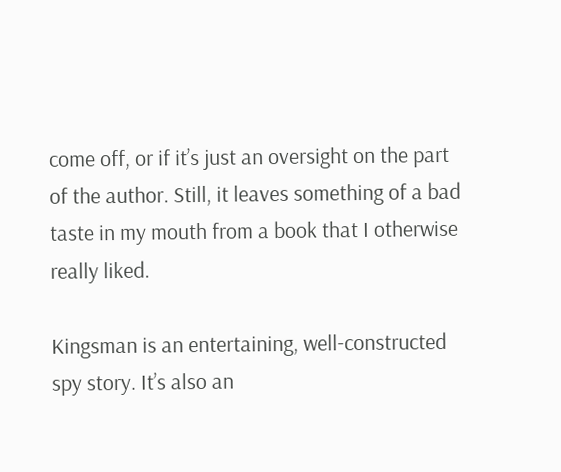come off, or if it’s just an oversight on the part of the author. Still, it leaves something of a bad taste in my mouth from a book that I otherwise really liked.

Kingsman is an entertaining, well-constructed spy story. It’s also an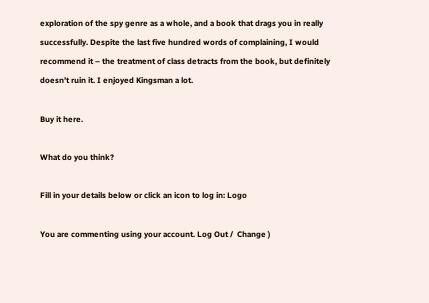exploration of the spy genre as a whole, and a book that drags you in really successfully. Despite the last five hundred words of complaining, I would recommend it – the treatment of class detracts from the book, but definitely doesn’t ruin it. I enjoyed Kingsman a lot.

Buy it here.

What do you think?

Fill in your details below or click an icon to log in: Logo

You are commenting using your account. Log Out /  Change )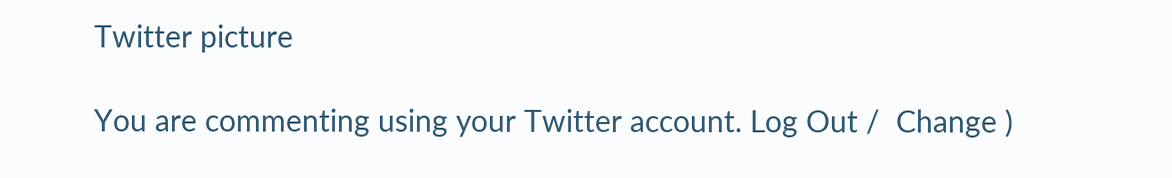Twitter picture

You are commenting using your Twitter account. Log Out /  Change )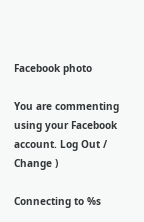Facebook photo

You are commenting using your Facebook account. Log Out /  Change )

Connecting to %s